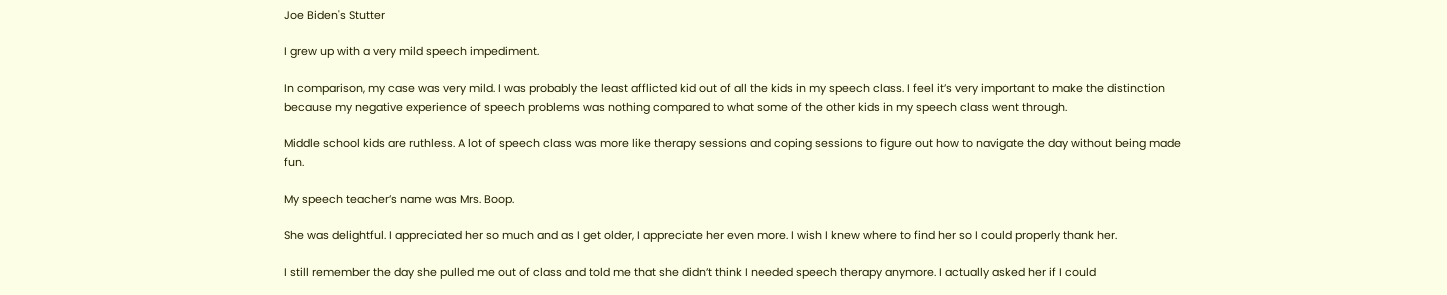Joe Biden's Stutter

I grew up with a very mild speech impediment.

In comparison, my case was very mild. I was probably the least afflicted kid out of all the kids in my speech class. I feel it’s very important to make the distinction because my negative experience of speech problems was nothing compared to what some of the other kids in my speech class went through.

Middle school kids are ruthless. A lot of speech class was more like therapy sessions and coping sessions to figure out how to navigate the day without being made fun.

My speech teacher’s name was Mrs. Boop.

She was delightful. I appreciated her so much and as I get older, I appreciate her even more. I wish I knew where to find her so I could properly thank her.

I still remember the day she pulled me out of class and told me that she didn’t think I needed speech therapy anymore. I actually asked her if I could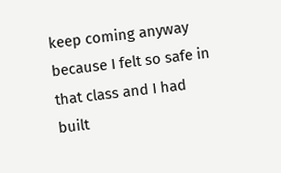keep coming anyway because I felt so safe in that class and I had built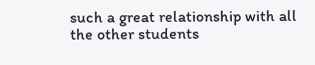such a great relationship with all the other students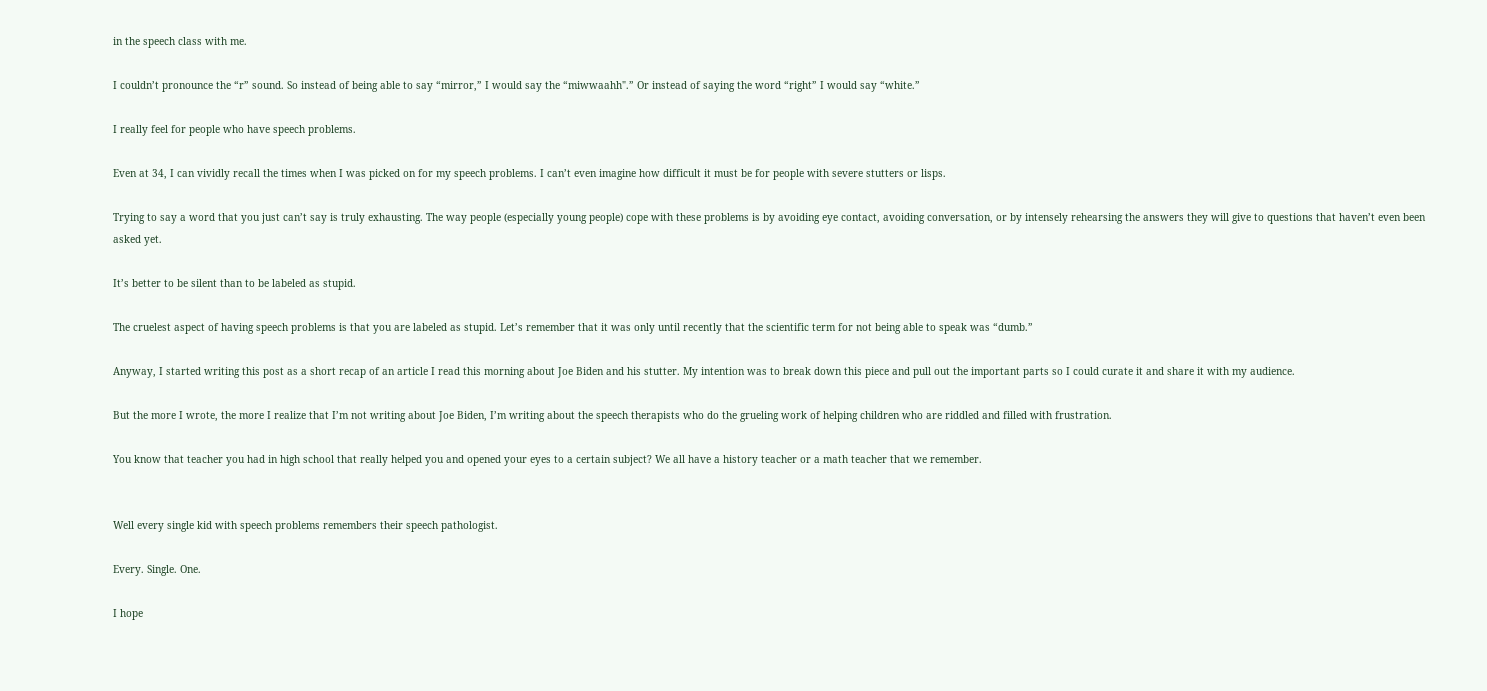in the speech class with me.

I couldn’t pronounce the “r” sound. So instead of being able to say “mirror,” I would say the “miwwaahh".” Or instead of saying the word “right” I would say “white.”

I really feel for people who have speech problems.

Even at 34, I can vividly recall the times when I was picked on for my speech problems. I can’t even imagine how difficult it must be for people with severe stutters or lisps.

Trying to say a word that you just can’t say is truly exhausting. The way people (especially young people) cope with these problems is by avoiding eye contact, avoiding conversation, or by intensely rehearsing the answers they will give to questions that haven’t even been asked yet.

It’s better to be silent than to be labeled as stupid.

The cruelest aspect of having speech problems is that you are labeled as stupid. Let’s remember that it was only until recently that the scientific term for not being able to speak was “dumb.”

Anyway, I started writing this post as a short recap of an article I read this morning about Joe Biden and his stutter. My intention was to break down this piece and pull out the important parts so I could curate it and share it with my audience.

But the more I wrote, the more I realize that I’m not writing about Joe Biden, I’m writing about the speech therapists who do the grueling work of helping children who are riddled and filled with frustration.

You know that teacher you had in high school that really helped you and opened your eyes to a certain subject? We all have a history teacher or a math teacher that we remember.


Well every single kid with speech problems remembers their speech pathologist.

Every. Single. One.

I hope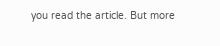you read the article. But more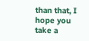than that, I hope you take a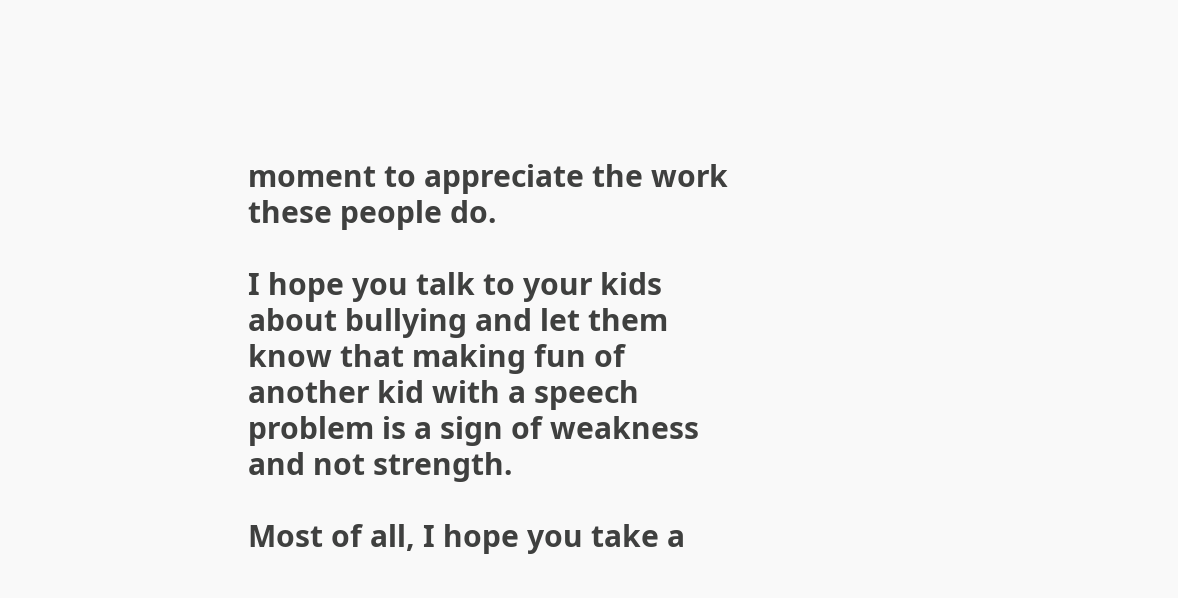moment to appreciate the work these people do.

I hope you talk to your kids about bullying and let them know that making fun of another kid with a speech problem is a sign of weakness and not strength.

Most of all, I hope you take a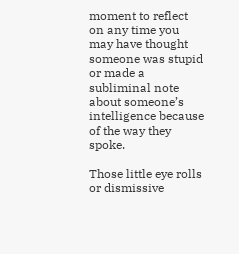moment to reflect on any time you may have thought someone was stupid or made a subliminal note about someone’s intelligence because of the way they spoke.

Those little eye rolls or dismissive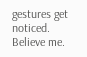gestures get noticed. Believe me.